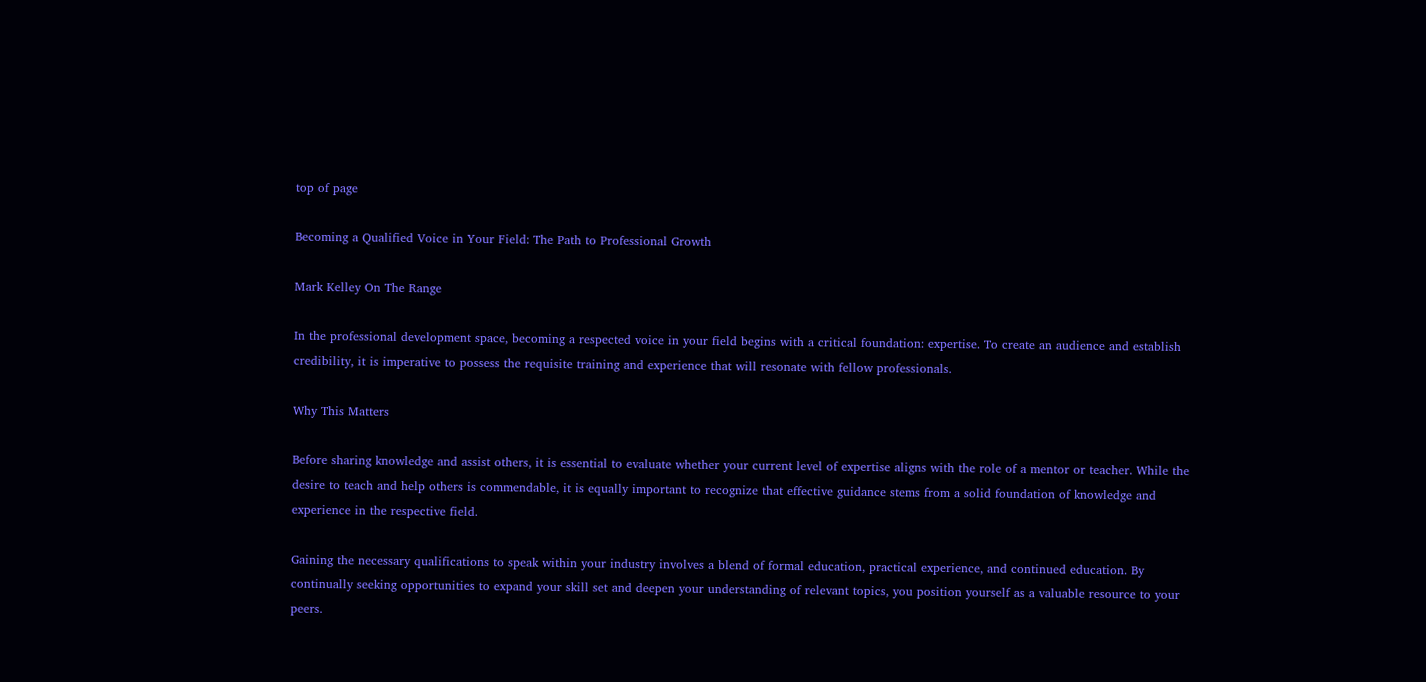top of page

Becoming a Qualified Voice in Your Field: The Path to Professional Growth

Mark Kelley On The Range

In the professional development space, becoming a respected voice in your field begins with a critical foundation: expertise. To create an audience and establish credibility, it is imperative to possess the requisite training and experience that will resonate with fellow professionals.

Why This Matters

Before sharing knowledge and assist others, it is essential to evaluate whether your current level of expertise aligns with the role of a mentor or teacher. While the desire to teach and help others is commendable, it is equally important to recognize that effective guidance stems from a solid foundation of knowledge and experience in the respective field.

Gaining the necessary qualifications to speak within your industry involves a blend of formal education, practical experience, and continued education. By continually seeking opportunities to expand your skill set and deepen your understanding of relevant topics, you position yourself as a valuable resource to your peers.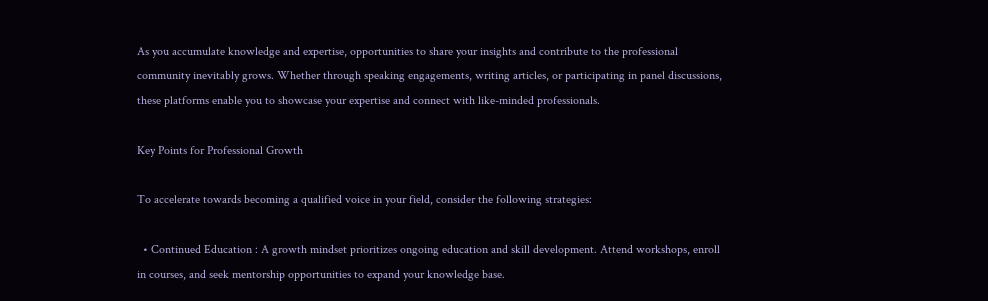As you accumulate knowledge and expertise, opportunities to share your insights and contribute to the professional community inevitably grows. Whether through speaking engagements, writing articles, or participating in panel discussions, these platforms enable you to showcase your expertise and connect with like-minded professionals.

Key Points for Professional Growth

To accelerate towards becoming a qualified voice in your field, consider the following strategies:

  • Continued Education : A growth mindset prioritizes ongoing education and skill development. Attend workshops, enroll in courses, and seek mentorship opportunities to expand your knowledge base.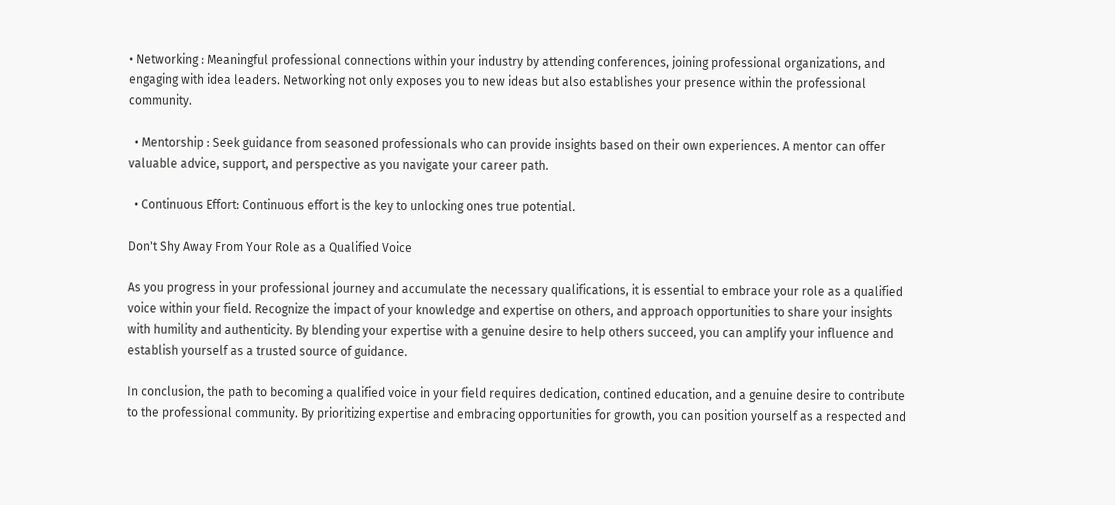• Networking : Meaningful professional connections within your industry by attending conferences, joining professional organizations, and engaging with idea leaders. Networking not only exposes you to new ideas but also establishes your presence within the professional community.

  • Mentorship : Seek guidance from seasoned professionals who can provide insights based on their own experiences. A mentor can offer valuable advice, support, and perspective as you navigate your career path.

  • Continuous Effort: Continuous effort is the key to unlocking ones true potential.

Don't Shy Away From Your Role as a Qualified Voice

As you progress in your professional journey and accumulate the necessary qualifications, it is essential to embrace your role as a qualified voice within your field. Recognize the impact of your knowledge and expertise on others, and approach opportunities to share your insights with humility and authenticity. By blending your expertise with a genuine desire to help others succeed, you can amplify your influence and establish yourself as a trusted source of guidance.

In conclusion, the path to becoming a qualified voice in your field requires dedication, contined education, and a genuine desire to contribute to the professional community. By prioritizing expertise and embracing opportunities for growth, you can position yourself as a respected and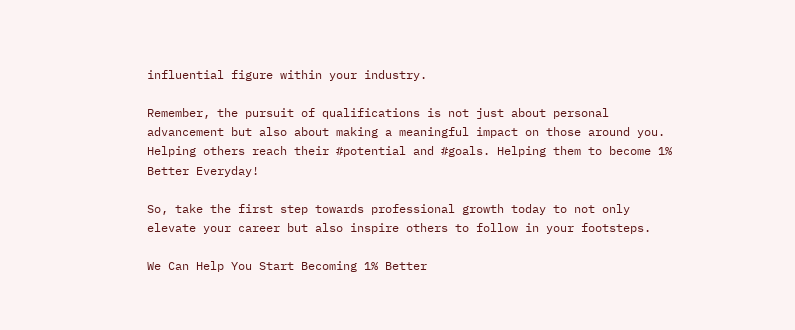influential figure within your industry.

Remember, the pursuit of qualifications is not just about personal advancement but also about making a meaningful impact on those around you. Helping others reach their #potential and #goals. Helping them to become 1% Better Everyday!

So, take the first step towards professional growth today to not only elevate your career but also inspire others to follow in your footsteps.

We Can Help You Start Becoming 1% Better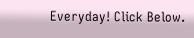Everyday! Click Below.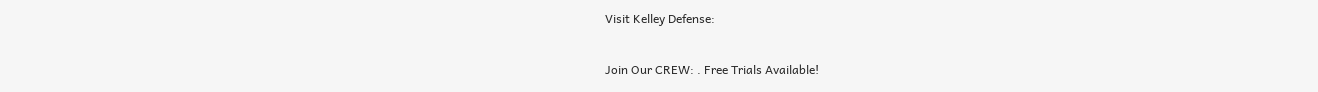Visit Kelley Defense:

Join Our CREW: . Free Trials Available!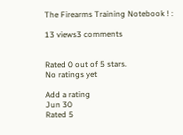The Firearms Training Notebook ! :

13 views3 comments


Rated 0 out of 5 stars.
No ratings yet

Add a rating
Jun 30
Rated 5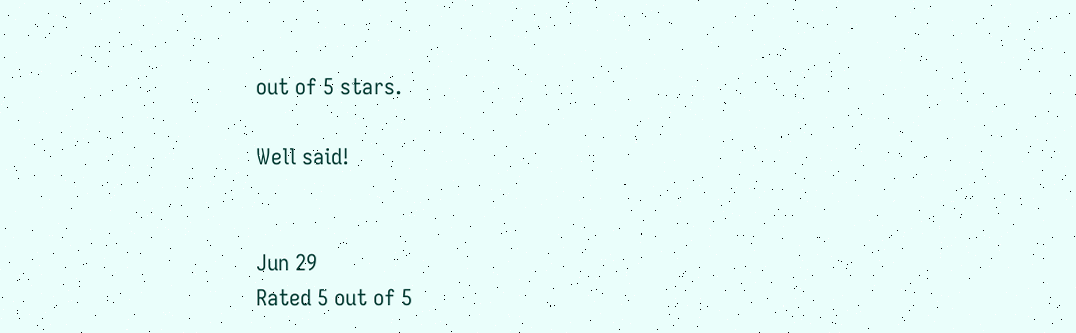out of 5 stars.

Well said!


Jun 29
Rated 5 out of 5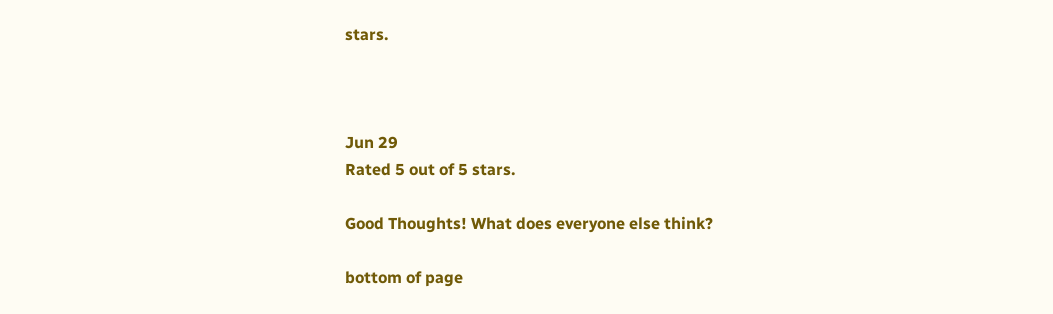stars.



Jun 29
Rated 5 out of 5 stars.

Good Thoughts! What does everyone else think?

bottom of page